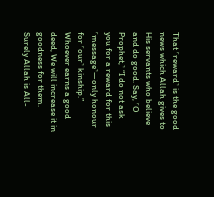That ˹reward˺ is the good news which Allah gives to His servants who believe and do good. Say, ˹O Prophet,˺ “I do not ask you for a reward for this ˹message˺—only honour for ˹our˺ kinship.” Whoever earns a good deed, We will increase it in goodness for them. Surely Allah is All-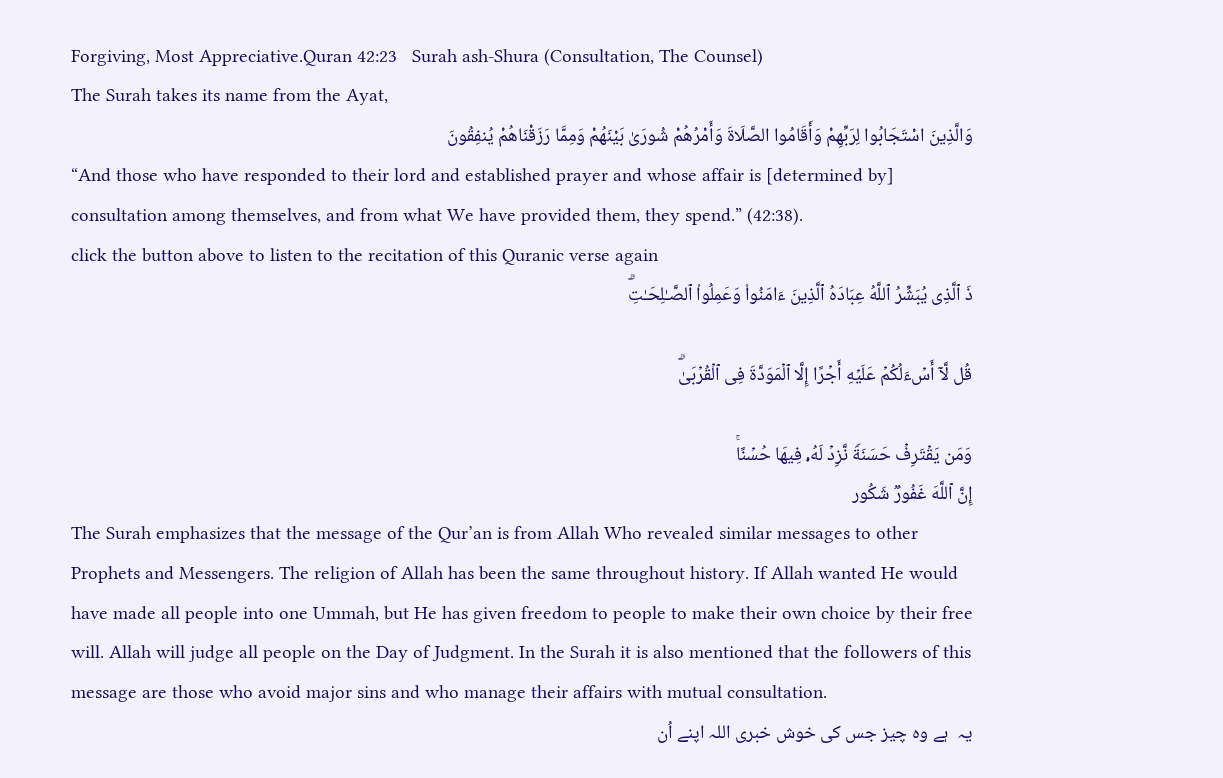Forgiving, Most Appreciative.Quran 42:23   Surah ash-Shura (Consultation, The Counsel)
The Surah takes its name from the Ayat,
وَالَّذِينَ اسْتَجَابُوا لِرَبِّهِمْ وَأَقَامُوا الصَّلَاةَ وَأَمْرُهُمْ شُورَىٰ بَيْنَهُمْ وَمِمَّا رَزَقْنَاهُمْ يُنفِقُونَ
“And those who have responded to their lord and established prayer and whose affair is [determined by] consultation among themselves, and from what We have provided them, they spend.” (42:38).
click the button above to listen to the recitation of this Quranic verse again
ذَ ٱلَّذِی یُبَشِّرُ ٱللَّهُ عِبَادَهُ ٱلَّذِینَ ءَامَنُوا۟ وَعَمِلُوا۟ ٱلصَّـٰلِحَـٰتِۗ

قُل لَّاۤ أَسۡءَلُكُمۡ عَلَیۡهِ أَجۡرًا إِلَّا ٱلۡمَوَدَّةَ فِی ٱلۡقُرۡبَىٰۗ

وَمَن یَقۡتَرِفۡ حَسَنَةࣰ نَّزِدۡ لَهُۥ فِیهَا حُسۡنًاۚ
إِنَّ ٱللَّهَ غَفُورࣱ شَكُور
The Surah emphasizes that the message of the Qur’an is from Allah Who revealed similar messages to other Prophets and Messengers. The religion of Allah has been the same throughout history. If Allah wanted He would have made all people into one Ummah, but He has given freedom to people to make their own choice by their free will. Allah will judge all people on the Day of Judgment. In the Surah it is also mentioned that the followers of this message are those who avoid major sins and who manage their affairs with mutual consultation.
یہ  ہے وہ چیز جس کی خوش خبری اللہ اپنے اُن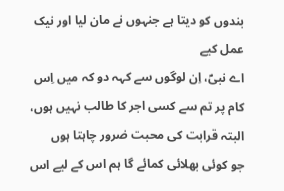بندوں کو دیتا ہے جنہوں نے مان لیا اور نیک عمل کیے
اے نبیؐ، اِن لوگوں سے کہہ دو کہ میں اِس کام پر تم سے کسی اجر کا طالب نہیں ہوں، البتہ قرابت کی محبت ضرور چاہتا ہوں
جو کوئی بھلائی کمائے گا ہم اس کے لیے اس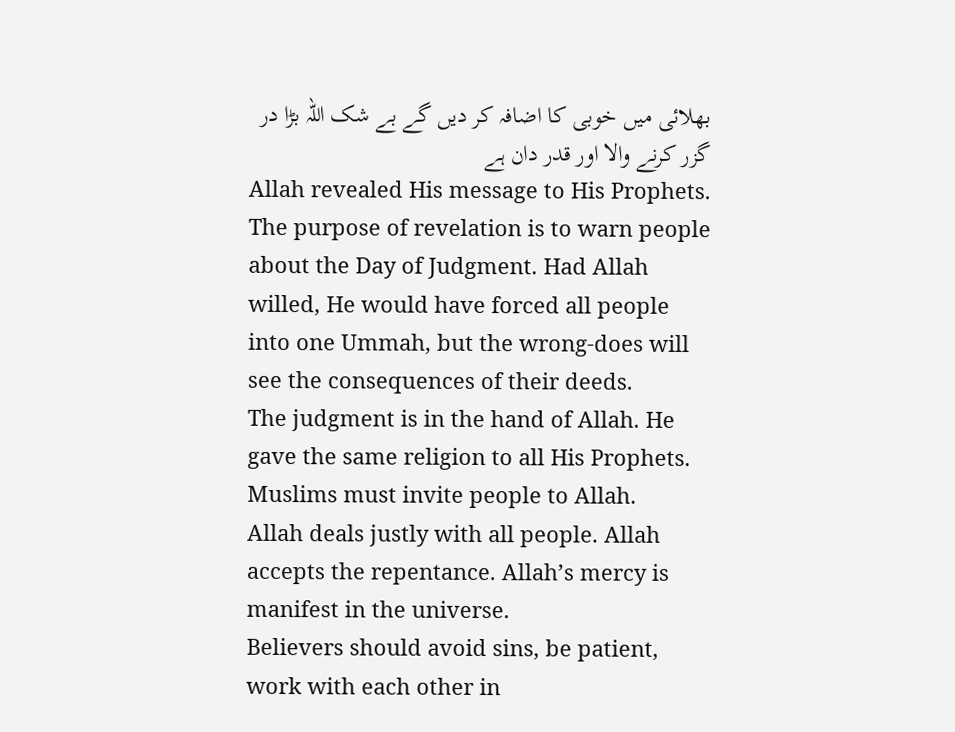بھلائی میں خوبی کا اضافہ کر دیں گے بے شک اللہ بڑا در گزر کرنے والا اور قدر دان ہے
Allah revealed His message to His Prophets. The purpose of revelation is to warn people about the Day of Judgment. Had Allah willed, He would have forced all people into one Ummah, but the wrong-does will see the consequences of their deeds.
The judgment is in the hand of Allah. He gave the same religion to all His Prophets. Muslims must invite people to Allah.
Allah deals justly with all people. Allah accepts the repentance. Allah’s mercy is manifest in the universe.
Believers should avoid sins, be patient, work with each other in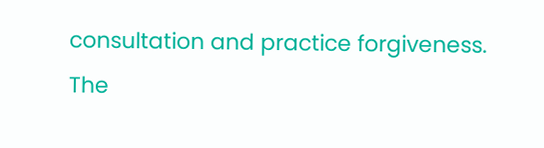consultation and practice forgiveness.
The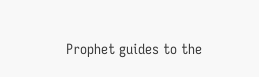Prophet guides to the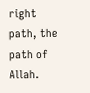right path, the path of Allah.